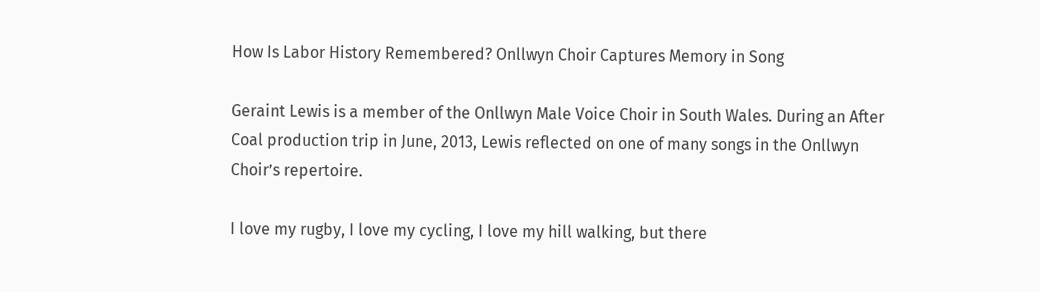How Is Labor History Remembered? Onllwyn Choir Captures Memory in Song

Geraint Lewis is a member of the Onllwyn Male Voice Choir in South Wales. During an After Coal production trip in June, 2013, Lewis reflected on one of many songs in the Onllwyn Choir’s repertoire.

I love my rugby, I love my cycling, I love my hill walking, but there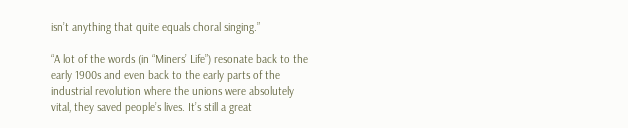isn’t anything that quite equals choral singing.”

“A lot of the words (in “Miners’ Life”) resonate back to the early 1900s and even back to the early parts of the industrial revolution where the unions were absolutely vital, they saved people’s lives. It’s still a great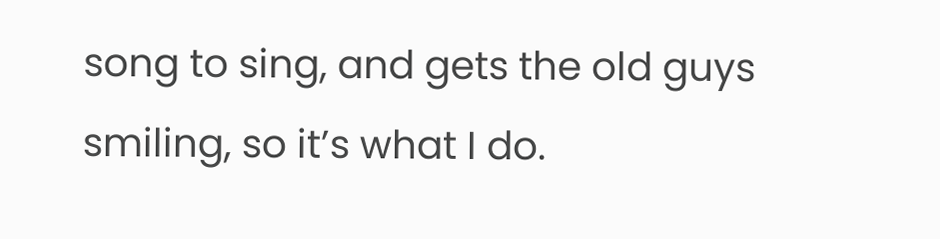song to sing, and gets the old guys smiling, so it’s what I do.